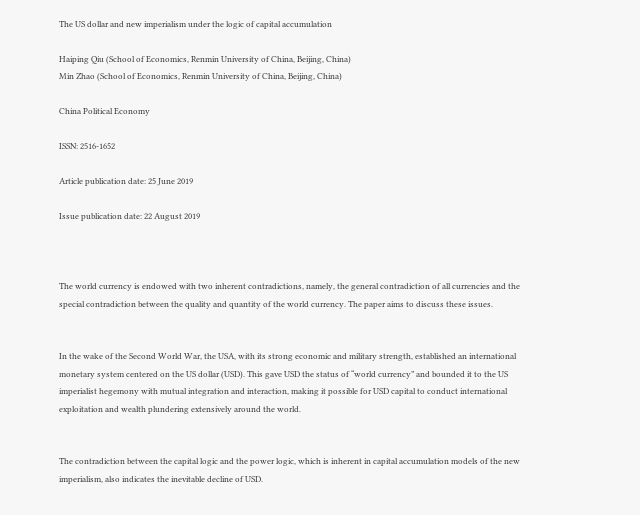The US dollar and new imperialism under the logic of capital accumulation

Haiping Qiu (School of Economics, Renmin University of China, Beijing, China)
Min Zhao (School of Economics, Renmin University of China, Beijing, China)

China Political Economy

ISSN: 2516-1652

Article publication date: 25 June 2019

Issue publication date: 22 August 2019



The world currency is endowed with two inherent contradictions, namely, the general contradiction of all currencies and the special contradiction between the quality and quantity of the world currency. The paper aims to discuss these issues.


In the wake of the Second World War, the USA, with its strong economic and military strength, established an international monetary system centered on the US dollar (USD). This gave USD the status of “world currency” and bounded it to the US imperialist hegemony with mutual integration and interaction, making it possible for USD capital to conduct international exploitation and wealth plundering extensively around the world.


The contradiction between the capital logic and the power logic, which is inherent in capital accumulation models of the new imperialism, also indicates the inevitable decline of USD.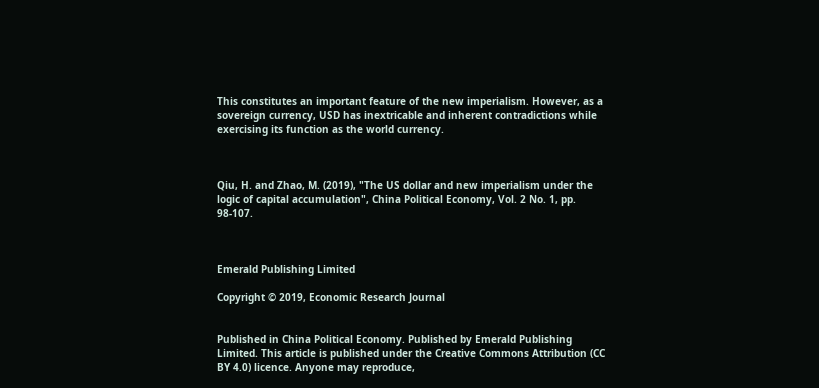This constitutes an important feature of the new imperialism. However, as a sovereign currency, USD has inextricable and inherent contradictions while exercising its function as the world currency.



Qiu, H. and Zhao, M. (2019), "The US dollar and new imperialism under the logic of capital accumulation", China Political Economy, Vol. 2 No. 1, pp. 98-107.



Emerald Publishing Limited

Copyright © 2019, Economic Research Journal


Published in China Political Economy. Published by Emerald Publishing Limited. This article is published under the Creative Commons Attribution (CC BY 4.0) licence. Anyone may reproduce,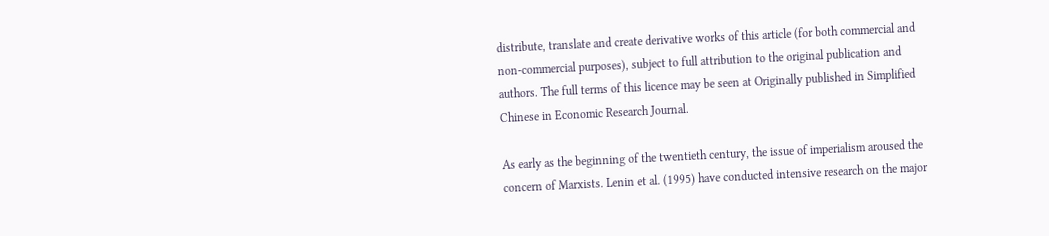distribute, translate and create derivative works of this article (for both commercial and non-commercial purposes), subject to full attribution to the original publication and authors. The full terms of this licence may be seen at Originally published in Simplified Chinese in Economic Research Journal.

As early as the beginning of the twentieth century, the issue of imperialism aroused the concern of Marxists. Lenin et al. (1995) have conducted intensive research on the major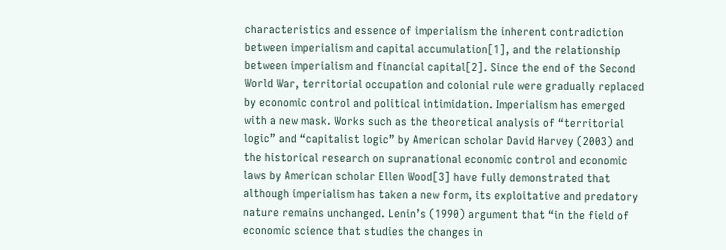characteristics and essence of imperialism the inherent contradiction between imperialism and capital accumulation[1], and the relationship between imperialism and financial capital[2]. Since the end of the Second World War, territorial occupation and colonial rule were gradually replaced by economic control and political intimidation. Imperialism has emerged with a new mask. Works such as the theoretical analysis of “territorial logic” and “capitalist logic” by American scholar David Harvey (2003) and the historical research on supranational economic control and economic laws by American scholar Ellen Wood[3] have fully demonstrated that although imperialism has taken a new form, its exploitative and predatory nature remains unchanged. Lenin’s (1990) argument that “in the field of economic science that studies the changes in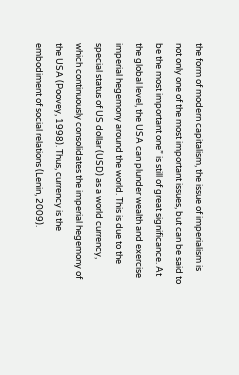the form of modern capitalism, the issue of imperialism is not only one of the most important issues, but can be said to be the most important one” is still of great significance. At the global level, the USA can plunder wealth and exercise imperial hegemony around the world. This is due to the special status of US dollar (USD) as a world currency, which continuously consolidates the imperial hegemony of the USA (Poovey, 1998). Thus, currency is the embodiment of social relations (Lenin, 2009).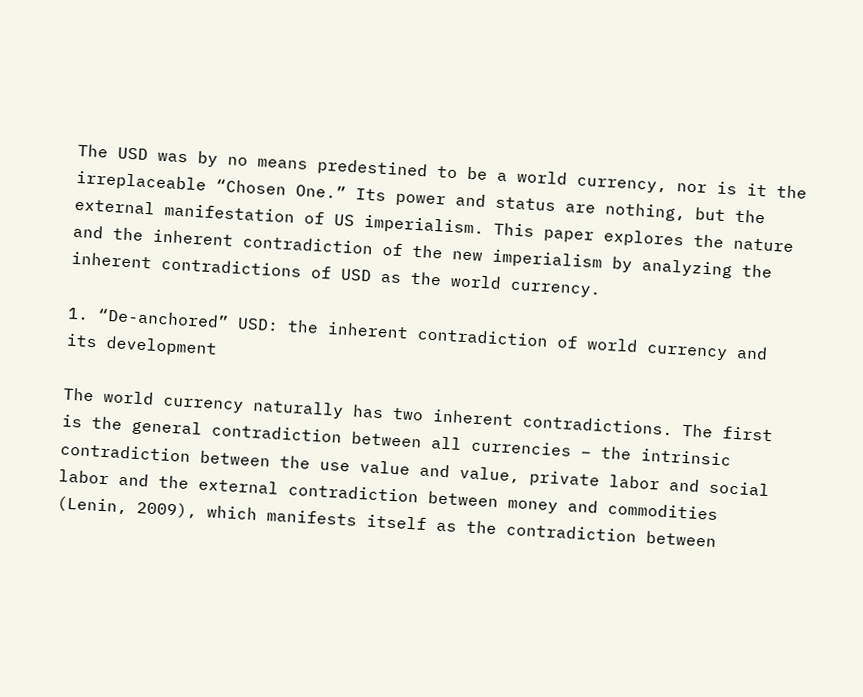The USD was by no means predestined to be a world currency, nor is it the irreplaceable “Chosen One.” Its power and status are nothing, but the external manifestation of US imperialism. This paper explores the nature and the inherent contradiction of the new imperialism by analyzing the inherent contradictions of USD as the world currency.

1. “De-anchored” USD: the inherent contradiction of world currency and its development

The world currency naturally has two inherent contradictions. The first is the general contradiction between all currencies – the intrinsic contradiction between the use value and value, private labor and social labor and the external contradiction between money and commodities (Lenin, 2009), which manifests itself as the contradiction between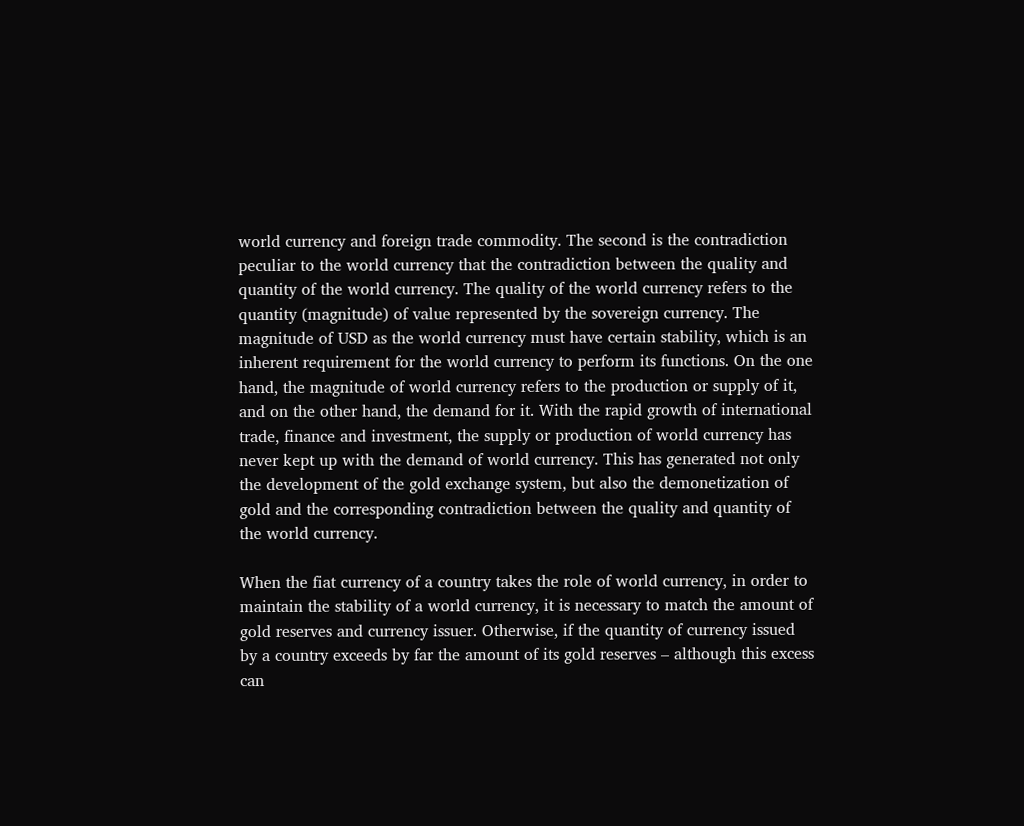world currency and foreign trade commodity. The second is the contradiction peculiar to the world currency that the contradiction between the quality and quantity of the world currency. The quality of the world currency refers to the quantity (magnitude) of value represented by the sovereign currency. The magnitude of USD as the world currency must have certain stability, which is an inherent requirement for the world currency to perform its functions. On the one hand, the magnitude of world currency refers to the production or supply of it, and on the other hand, the demand for it. With the rapid growth of international trade, finance and investment, the supply or production of world currency has never kept up with the demand of world currency. This has generated not only the development of the gold exchange system, but also the demonetization of gold and the corresponding contradiction between the quality and quantity of the world currency.

When the fiat currency of a country takes the role of world currency, in order to maintain the stability of a world currency, it is necessary to match the amount of gold reserves and currency issuer. Otherwise, if the quantity of currency issued by a country exceeds by far the amount of its gold reserves – although this excess can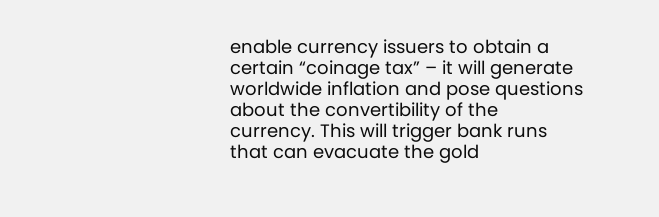enable currency issuers to obtain a certain “coinage tax” – it will generate worldwide inflation and pose questions about the convertibility of the currency. This will trigger bank runs that can evacuate the gold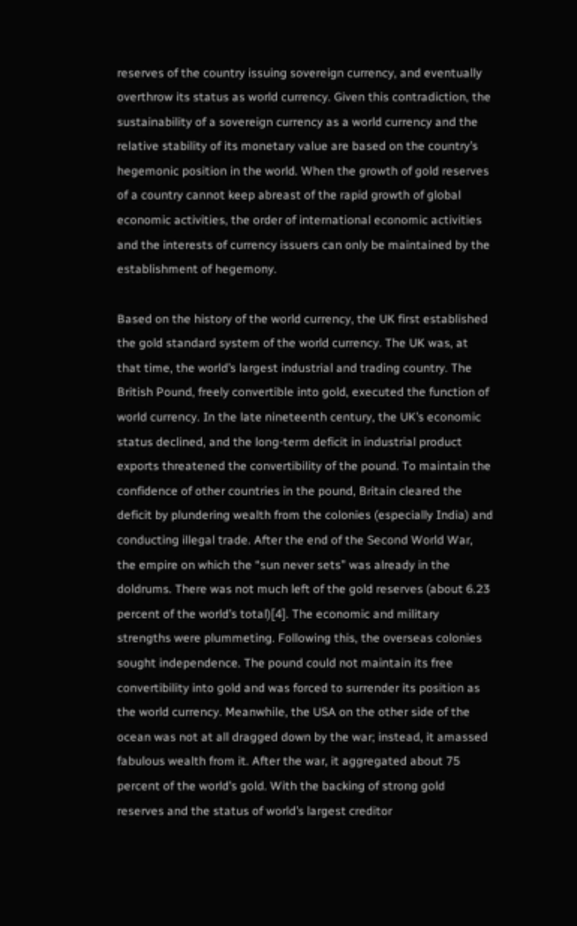reserves of the country issuing sovereign currency, and eventually overthrow its status as world currency. Given this contradiction, the sustainability of a sovereign currency as a world currency and the relative stability of its monetary value are based on the country’s hegemonic position in the world. When the growth of gold reserves of a country cannot keep abreast of the rapid growth of global economic activities, the order of international economic activities and the interests of currency issuers can only be maintained by the establishment of hegemony.

Based on the history of the world currency, the UK first established the gold standard system of the world currency. The UK was, at that time, the world’s largest industrial and trading country. The British Pound, freely convertible into gold, executed the function of world currency. In the late nineteenth century, the UK’s economic status declined, and the long-term deficit in industrial product exports threatened the convertibility of the pound. To maintain the confidence of other countries in the pound, Britain cleared the deficit by plundering wealth from the colonies (especially India) and conducting illegal trade. After the end of the Second World War, the empire on which the “sun never sets” was already in the doldrums. There was not much left of the gold reserves (about 6.23 percent of the world’s total)[4]. The economic and military strengths were plummeting. Following this, the overseas colonies sought independence. The pound could not maintain its free convertibility into gold and was forced to surrender its position as the world currency. Meanwhile, the USA on the other side of the ocean was not at all dragged down by the war; instead, it amassed fabulous wealth from it. After the war, it aggregated about 75 percent of the world’s gold. With the backing of strong gold reserves and the status of world’s largest creditor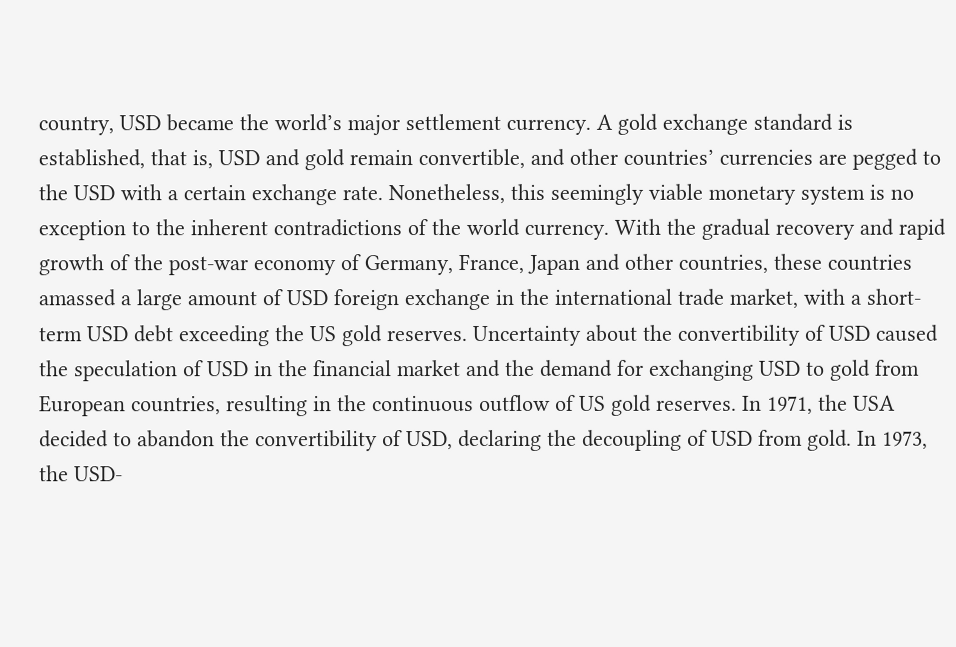country, USD became the world’s major settlement currency. A gold exchange standard is established, that is, USD and gold remain convertible, and other countries’ currencies are pegged to the USD with a certain exchange rate. Nonetheless, this seemingly viable monetary system is no exception to the inherent contradictions of the world currency. With the gradual recovery and rapid growth of the post-war economy of Germany, France, Japan and other countries, these countries amassed a large amount of USD foreign exchange in the international trade market, with a short-term USD debt exceeding the US gold reserves. Uncertainty about the convertibility of USD caused the speculation of USD in the financial market and the demand for exchanging USD to gold from European countries, resulting in the continuous outflow of US gold reserves. In 1971, the USA decided to abandon the convertibility of USD, declaring the decoupling of USD from gold. In 1973, the USD-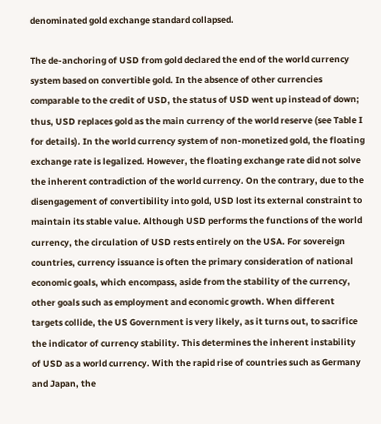denominated gold exchange standard collapsed.

The de-anchoring of USD from gold declared the end of the world currency system based on convertible gold. In the absence of other currencies comparable to the credit of USD, the status of USD went up instead of down; thus, USD replaces gold as the main currency of the world reserve (see Table I for details). In the world currency system of non-monetized gold, the floating exchange rate is legalized. However, the floating exchange rate did not solve the inherent contradiction of the world currency. On the contrary, due to the disengagement of convertibility into gold, USD lost its external constraint to maintain its stable value. Although USD performs the functions of the world currency, the circulation of USD rests entirely on the USA. For sovereign countries, currency issuance is often the primary consideration of national economic goals, which encompass, aside from the stability of the currency, other goals such as employment and economic growth. When different targets collide, the US Government is very likely, as it turns out, to sacrifice the indicator of currency stability. This determines the inherent instability of USD as a world currency. With the rapid rise of countries such as Germany and Japan, the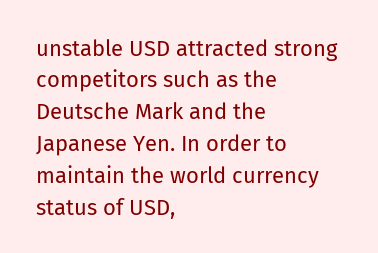unstable USD attracted strong competitors such as the Deutsche Mark and the Japanese Yen. In order to maintain the world currency status of USD,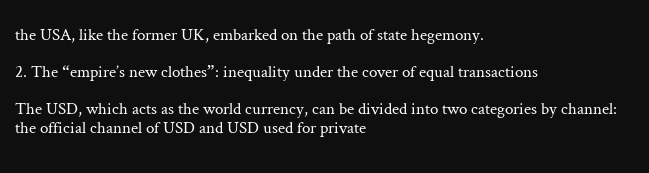the USA, like the former UK, embarked on the path of state hegemony.

2. The “empire’s new clothes”: inequality under the cover of equal transactions

The USD, which acts as the world currency, can be divided into two categories by channel: the official channel of USD and USD used for private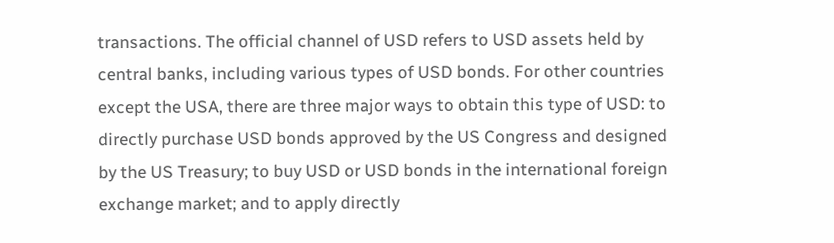transactions. The official channel of USD refers to USD assets held by central banks, including various types of USD bonds. For other countries except the USA, there are three major ways to obtain this type of USD: to directly purchase USD bonds approved by the US Congress and designed by the US Treasury; to buy USD or USD bonds in the international foreign exchange market; and to apply directly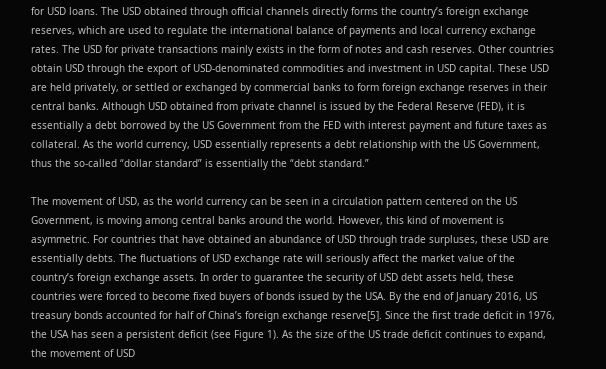for USD loans. The USD obtained through official channels directly forms the country’s foreign exchange reserves, which are used to regulate the international balance of payments and local currency exchange rates. The USD for private transactions mainly exists in the form of notes and cash reserves. Other countries obtain USD through the export of USD-denominated commodities and investment in USD capital. These USD are held privately, or settled or exchanged by commercial banks to form foreign exchange reserves in their central banks. Although USD obtained from private channel is issued by the Federal Reserve (FED), it is essentially a debt borrowed by the US Government from the FED with interest payment and future taxes as collateral. As the world currency, USD essentially represents a debt relationship with the US Government, thus the so-called “dollar standard” is essentially the “debt standard.”

The movement of USD, as the world currency can be seen in a circulation pattern centered on the US Government, is moving among central banks around the world. However, this kind of movement is asymmetric. For countries that have obtained an abundance of USD through trade surpluses, these USD are essentially debts. The fluctuations of USD exchange rate will seriously affect the market value of the country’s foreign exchange assets. In order to guarantee the security of USD debt assets held, these countries were forced to become fixed buyers of bonds issued by the USA. By the end of January 2016, US treasury bonds accounted for half of China’s foreign exchange reserve[5]. Since the first trade deficit in 1976, the USA has seen a persistent deficit (see Figure 1). As the size of the US trade deficit continues to expand, the movement of USD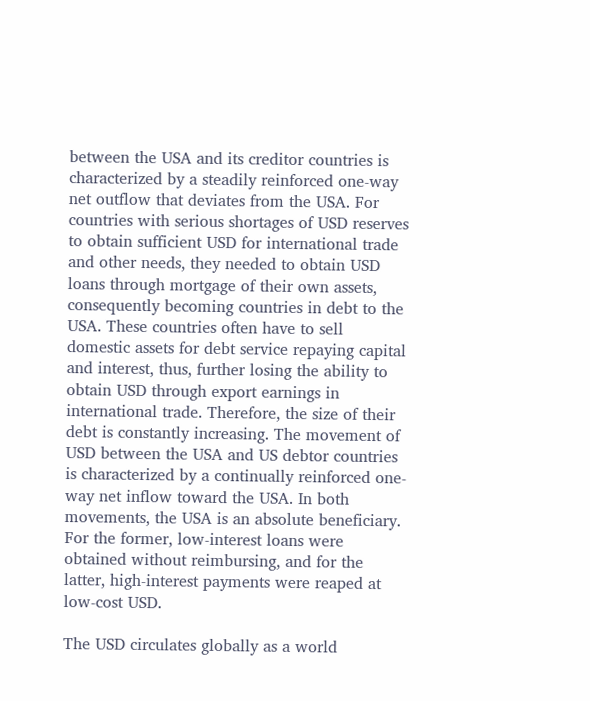between the USA and its creditor countries is characterized by a steadily reinforced one-way net outflow that deviates from the USA. For countries with serious shortages of USD reserves to obtain sufficient USD for international trade and other needs, they needed to obtain USD loans through mortgage of their own assets, consequently becoming countries in debt to the USA. These countries often have to sell domestic assets for debt service repaying capital and interest, thus, further losing the ability to obtain USD through export earnings in international trade. Therefore, the size of their debt is constantly increasing. The movement of USD between the USA and US debtor countries is characterized by a continually reinforced one-way net inflow toward the USA. In both movements, the USA is an absolute beneficiary. For the former, low-interest loans were obtained without reimbursing, and for the latter, high-interest payments were reaped at low-cost USD.

The USD circulates globally as a world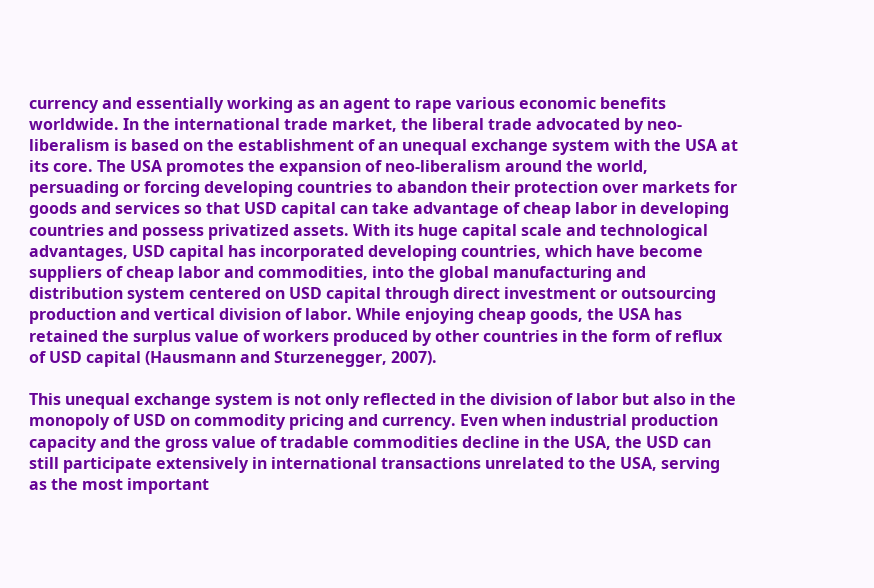currency and essentially working as an agent to rape various economic benefits worldwide. In the international trade market, the liberal trade advocated by neo-liberalism is based on the establishment of an unequal exchange system with the USA at its core. The USA promotes the expansion of neo-liberalism around the world, persuading or forcing developing countries to abandon their protection over markets for goods and services so that USD capital can take advantage of cheap labor in developing countries and possess privatized assets. With its huge capital scale and technological advantages, USD capital has incorporated developing countries, which have become suppliers of cheap labor and commodities, into the global manufacturing and distribution system centered on USD capital through direct investment or outsourcing production and vertical division of labor. While enjoying cheap goods, the USA has retained the surplus value of workers produced by other countries in the form of reflux of USD capital (Hausmann and Sturzenegger, 2007).

This unequal exchange system is not only reflected in the division of labor but also in the monopoly of USD on commodity pricing and currency. Even when industrial production capacity and the gross value of tradable commodities decline in the USA, the USD can still participate extensively in international transactions unrelated to the USA, serving as the most important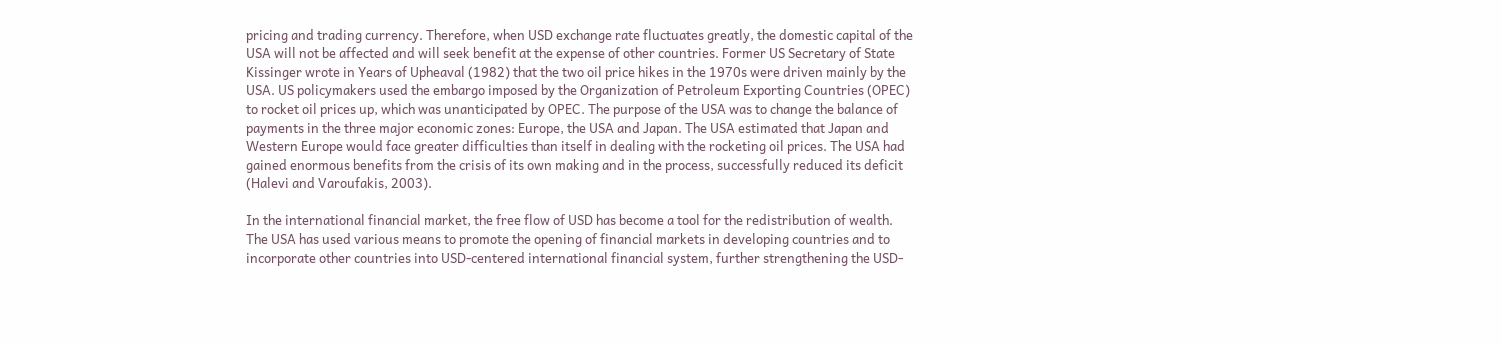pricing and trading currency. Therefore, when USD exchange rate fluctuates greatly, the domestic capital of the USA will not be affected and will seek benefit at the expense of other countries. Former US Secretary of State Kissinger wrote in Years of Upheaval (1982) that the two oil price hikes in the 1970s were driven mainly by the USA. US policymakers used the embargo imposed by the Organization of Petroleum Exporting Countries (OPEC) to rocket oil prices up, which was unanticipated by OPEC. The purpose of the USA was to change the balance of payments in the three major economic zones: Europe, the USA and Japan. The USA estimated that Japan and Western Europe would face greater difficulties than itself in dealing with the rocketing oil prices. The USA had gained enormous benefits from the crisis of its own making and in the process, successfully reduced its deficit (Halevi and Varoufakis, 2003).

In the international financial market, the free flow of USD has become a tool for the redistribution of wealth. The USA has used various means to promote the opening of financial markets in developing countries and to incorporate other countries into USD-centered international financial system, further strengthening the USD-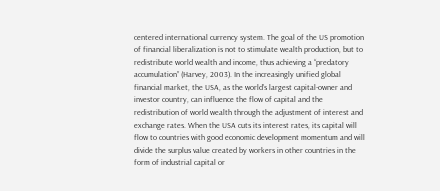centered international currency system. The goal of the US promotion of financial liberalization is not to stimulate wealth production, but to redistribute world wealth and income, thus achieving a “predatory accumulation” (Harvey, 2003). In the increasingly unified global financial market, the USA, as the world’s largest capital-owner and investor country, can influence the flow of capital and the redistribution of world wealth through the adjustment of interest and exchange rates. When the USA cuts its interest rates, its capital will flow to countries with good economic development momentum and will divide the surplus value created by workers in other countries in the form of industrial capital or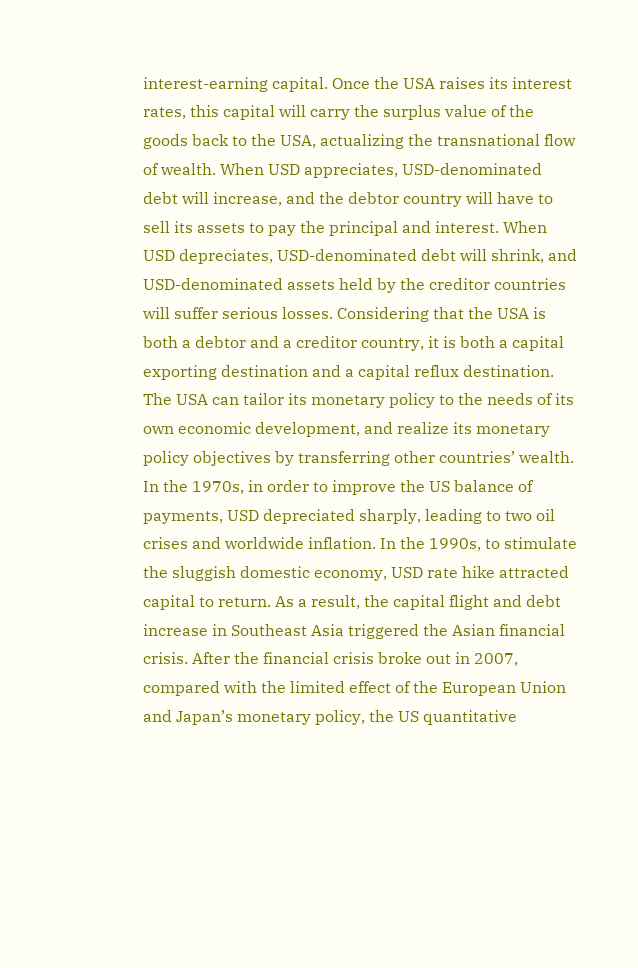interest-earning capital. Once the USA raises its interest rates, this capital will carry the surplus value of the goods back to the USA, actualizing the transnational flow of wealth. When USD appreciates, USD-denominated debt will increase, and the debtor country will have to sell its assets to pay the principal and interest. When USD depreciates, USD-denominated debt will shrink, and USD-denominated assets held by the creditor countries will suffer serious losses. Considering that the USA is both a debtor and a creditor country, it is both a capital exporting destination and a capital reflux destination. The USA can tailor its monetary policy to the needs of its own economic development, and realize its monetary policy objectives by transferring other countries’ wealth. In the 1970s, in order to improve the US balance of payments, USD depreciated sharply, leading to two oil crises and worldwide inflation. In the 1990s, to stimulate the sluggish domestic economy, USD rate hike attracted capital to return. As a result, the capital flight and debt increase in Southeast Asia triggered the Asian financial crisis. After the financial crisis broke out in 2007, compared with the limited effect of the European Union and Japan’s monetary policy, the US quantitative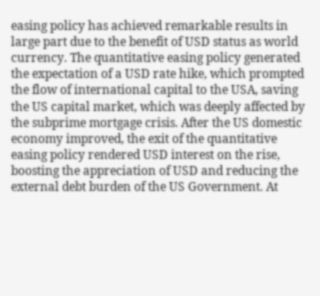easing policy has achieved remarkable results in large part due to the benefit of USD status as world currency. The quantitative easing policy generated the expectation of a USD rate hike, which prompted the flow of international capital to the USA, saving the US capital market, which was deeply affected by the subprime mortgage crisis. After the US domestic economy improved, the exit of the quantitative easing policy rendered USD interest on the rise, boosting the appreciation of USD and reducing the external debt burden of the US Government. At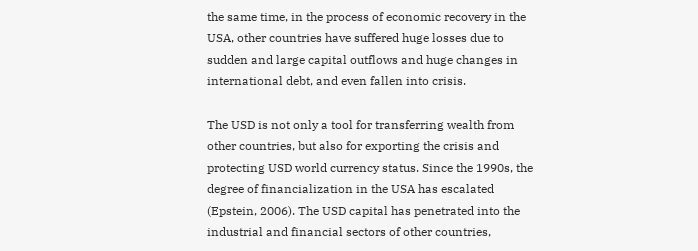the same time, in the process of economic recovery in the USA, other countries have suffered huge losses due to sudden and large capital outflows and huge changes in international debt, and even fallen into crisis.

The USD is not only a tool for transferring wealth from other countries, but also for exporting the crisis and protecting USD world currency status. Since the 1990s, the degree of financialization in the USA has escalated (Epstein, 2006). The USD capital has penetrated into the industrial and financial sectors of other countries,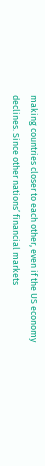making countries closer to each other, even if the US economy declines. Since other nations’ financial markets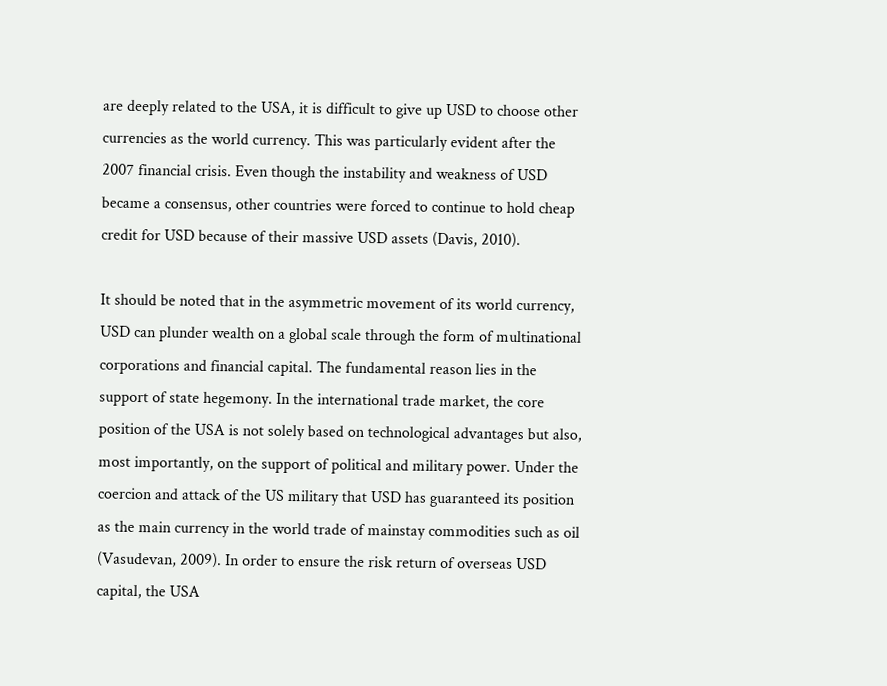are deeply related to the USA, it is difficult to give up USD to choose other currencies as the world currency. This was particularly evident after the 2007 financial crisis. Even though the instability and weakness of USD became a consensus, other countries were forced to continue to hold cheap credit for USD because of their massive USD assets (Davis, 2010).

It should be noted that in the asymmetric movement of its world currency, USD can plunder wealth on a global scale through the form of multinational corporations and financial capital. The fundamental reason lies in the support of state hegemony. In the international trade market, the core position of the USA is not solely based on technological advantages but also, most importantly, on the support of political and military power. Under the coercion and attack of the US military that USD has guaranteed its position as the main currency in the world trade of mainstay commodities such as oil (Vasudevan, 2009). In order to ensure the risk return of overseas USD capital, the USA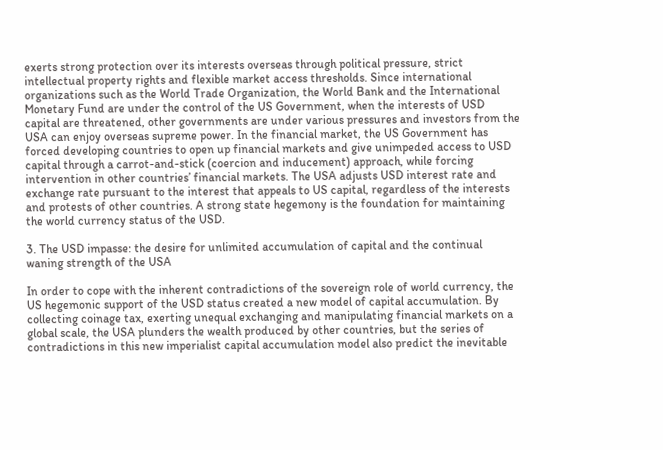exerts strong protection over its interests overseas through political pressure, strict intellectual property rights and flexible market access thresholds. Since international organizations such as the World Trade Organization, the World Bank and the International Monetary Fund are under the control of the US Government, when the interests of USD capital are threatened, other governments are under various pressures and investors from the USA can enjoy overseas supreme power. In the financial market, the US Government has forced developing countries to open up financial markets and give unimpeded access to USD capital through a carrot-and-stick (coercion and inducement) approach, while forcing intervention in other countries’ financial markets. The USA adjusts USD interest rate and exchange rate pursuant to the interest that appeals to US capital, regardless of the interests and protests of other countries. A strong state hegemony is the foundation for maintaining the world currency status of the USD.

3. The USD impasse: the desire for unlimited accumulation of capital and the continual waning strength of the USA

In order to cope with the inherent contradictions of the sovereign role of world currency, the US hegemonic support of the USD status created a new model of capital accumulation. By collecting coinage tax, exerting unequal exchanging and manipulating financial markets on a global scale, the USA plunders the wealth produced by other countries, but the series of contradictions in this new imperialist capital accumulation model also predict the inevitable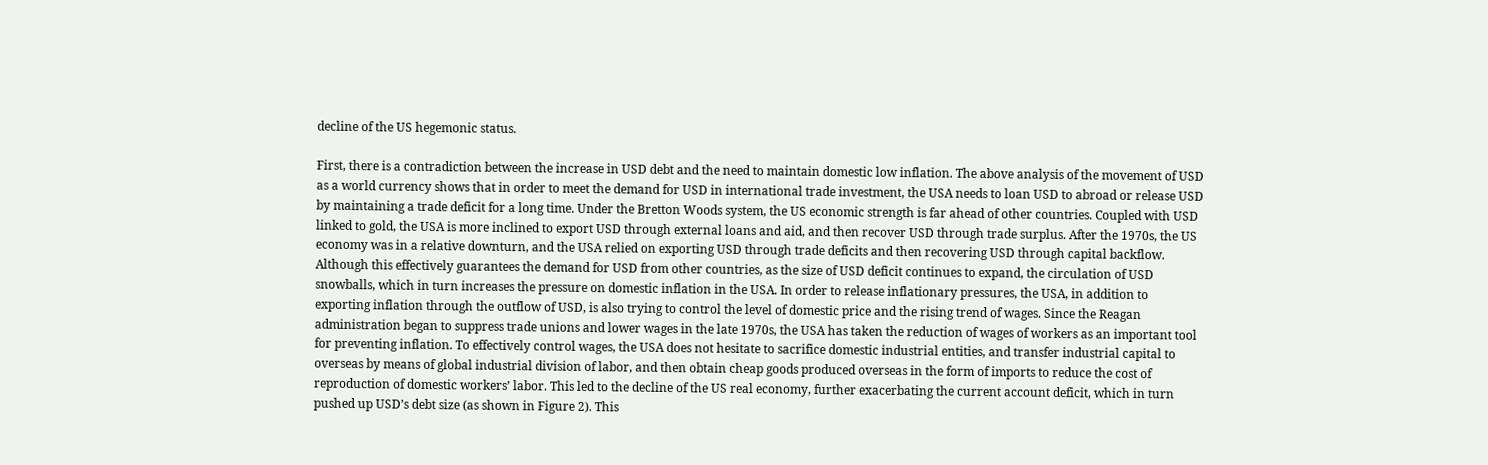decline of the US hegemonic status.

First, there is a contradiction between the increase in USD debt and the need to maintain domestic low inflation. The above analysis of the movement of USD as a world currency shows that in order to meet the demand for USD in international trade investment, the USA needs to loan USD to abroad or release USD by maintaining a trade deficit for a long time. Under the Bretton Woods system, the US economic strength is far ahead of other countries. Coupled with USD linked to gold, the USA is more inclined to export USD through external loans and aid, and then recover USD through trade surplus. After the 1970s, the US economy was in a relative downturn, and the USA relied on exporting USD through trade deficits and then recovering USD through capital backflow. Although this effectively guarantees the demand for USD from other countries, as the size of USD deficit continues to expand, the circulation of USD snowballs, which in turn increases the pressure on domestic inflation in the USA. In order to release inflationary pressures, the USA, in addition to exporting inflation through the outflow of USD, is also trying to control the level of domestic price and the rising trend of wages. Since the Reagan administration began to suppress trade unions and lower wages in the late 1970s, the USA has taken the reduction of wages of workers as an important tool for preventing inflation. To effectively control wages, the USA does not hesitate to sacrifice domestic industrial entities, and transfer industrial capital to overseas by means of global industrial division of labor, and then obtain cheap goods produced overseas in the form of imports to reduce the cost of reproduction of domestic workers’ labor. This led to the decline of the US real economy, further exacerbating the current account deficit, which in turn pushed up USD’s debt size (as shown in Figure 2). This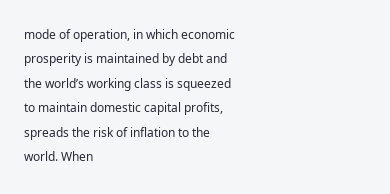mode of operation, in which economic prosperity is maintained by debt and the world’s working class is squeezed to maintain domestic capital profits, spreads the risk of inflation to the world. When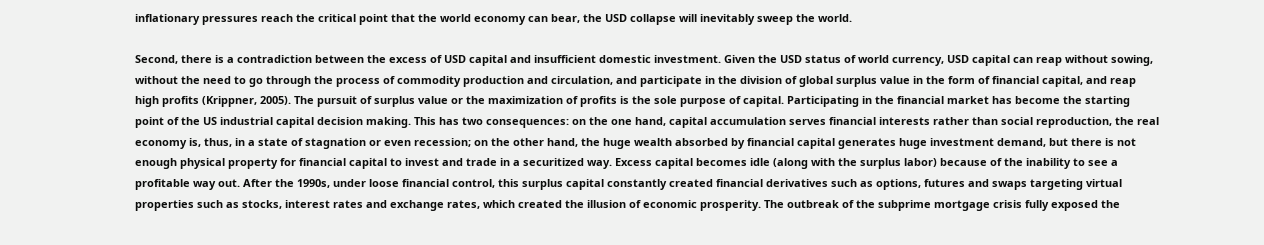inflationary pressures reach the critical point that the world economy can bear, the USD collapse will inevitably sweep the world.

Second, there is a contradiction between the excess of USD capital and insufficient domestic investment. Given the USD status of world currency, USD capital can reap without sowing, without the need to go through the process of commodity production and circulation, and participate in the division of global surplus value in the form of financial capital, and reap high profits (Krippner, 2005). The pursuit of surplus value or the maximization of profits is the sole purpose of capital. Participating in the financial market has become the starting point of the US industrial capital decision making. This has two consequences: on the one hand, capital accumulation serves financial interests rather than social reproduction, the real economy is, thus, in a state of stagnation or even recession; on the other hand, the huge wealth absorbed by financial capital generates huge investment demand, but there is not enough physical property for financial capital to invest and trade in a securitized way. Excess capital becomes idle (along with the surplus labor) because of the inability to see a profitable way out. After the 1990s, under loose financial control, this surplus capital constantly created financial derivatives such as options, futures and swaps targeting virtual properties such as stocks, interest rates and exchange rates, which created the illusion of economic prosperity. The outbreak of the subprime mortgage crisis fully exposed the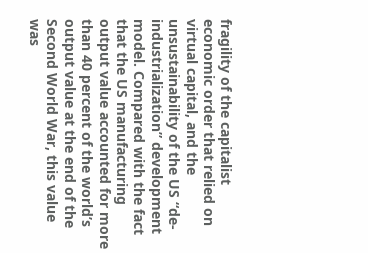fragility of the capitalist economic order that relied on virtual capital, and the unsustainability of the US “de-industrialization” development model. Compared with the fact that the US manufacturing output value accounted for more than 40 percent of the world’s output value at the end of the Second World War, this value was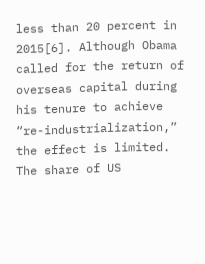less than 20 percent in 2015[6]. Although Obama called for the return of overseas capital during his tenure to achieve “re-industrialization,” the effect is limited. The share of US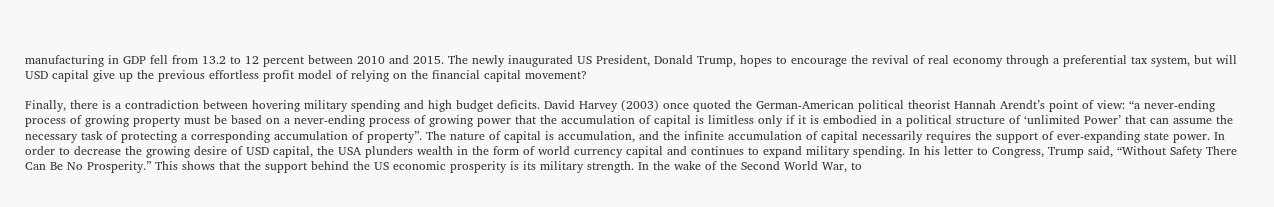manufacturing in GDP fell from 13.2 to 12 percent between 2010 and 2015. The newly inaugurated US President, Donald Trump, hopes to encourage the revival of real economy through a preferential tax system, but will USD capital give up the previous effortless profit model of relying on the financial capital movement?

Finally, there is a contradiction between hovering military spending and high budget deficits. David Harvey (2003) once quoted the German-American political theorist Hannah Arendt’s point of view: “a never-ending process of growing property must be based on a never-ending process of growing power that the accumulation of capital is limitless only if it is embodied in a political structure of ‘unlimited Power’ that can assume the necessary task of protecting a corresponding accumulation of property”. The nature of capital is accumulation, and the infinite accumulation of capital necessarily requires the support of ever-expanding state power. In order to decrease the growing desire of USD capital, the USA plunders wealth in the form of world currency capital and continues to expand military spending. In his letter to Congress, Trump said, “Without Safety There Can Be No Prosperity.” This shows that the support behind the US economic prosperity is its military strength. In the wake of the Second World War, to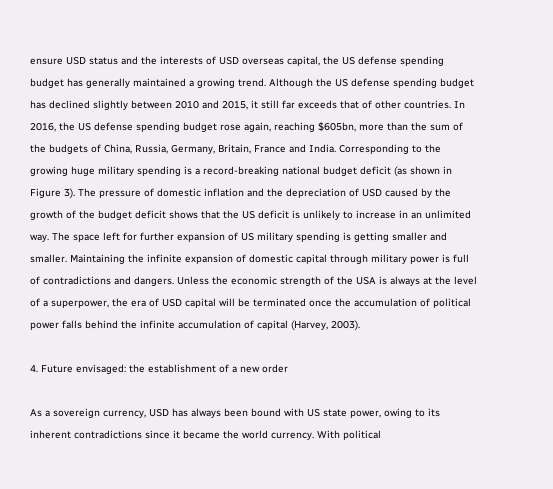ensure USD status and the interests of USD overseas capital, the US defense spending budget has generally maintained a growing trend. Although the US defense spending budget has declined slightly between 2010 and 2015, it still far exceeds that of other countries. In 2016, the US defense spending budget rose again, reaching $605bn, more than the sum of the budgets of China, Russia, Germany, Britain, France and India. Corresponding to the growing huge military spending is a record-breaking national budget deficit (as shown in Figure 3). The pressure of domestic inflation and the depreciation of USD caused by the growth of the budget deficit shows that the US deficit is unlikely to increase in an unlimited way. The space left for further expansion of US military spending is getting smaller and smaller. Maintaining the infinite expansion of domestic capital through military power is full of contradictions and dangers. Unless the economic strength of the USA is always at the level of a superpower, the era of USD capital will be terminated once the accumulation of political power falls behind the infinite accumulation of capital (Harvey, 2003).

4. Future envisaged: the establishment of a new order

As a sovereign currency, USD has always been bound with US state power, owing to its inherent contradictions since it became the world currency. With political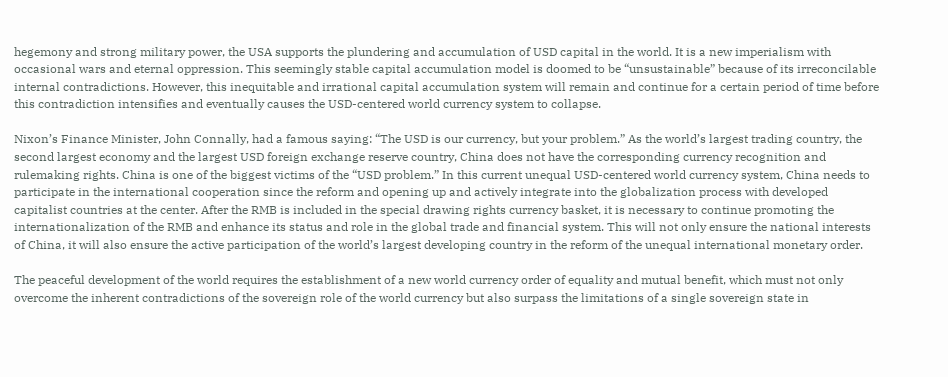hegemony and strong military power, the USA supports the plundering and accumulation of USD capital in the world. It is a new imperialism with occasional wars and eternal oppression. This seemingly stable capital accumulation model is doomed to be “unsustainable” because of its irreconcilable internal contradictions. However, this inequitable and irrational capital accumulation system will remain and continue for a certain period of time before this contradiction intensifies and eventually causes the USD-centered world currency system to collapse.

Nixon’s Finance Minister, John Connally, had a famous saying: “The USD is our currency, but your problem.” As the world’s largest trading country, the second largest economy and the largest USD foreign exchange reserve country, China does not have the corresponding currency recognition and rulemaking rights. China is one of the biggest victims of the “USD problem.” In this current unequal USD-centered world currency system, China needs to participate in the international cooperation since the reform and opening up and actively integrate into the globalization process with developed capitalist countries at the center. After the RMB is included in the special drawing rights currency basket, it is necessary to continue promoting the internationalization of the RMB and enhance its status and role in the global trade and financial system. This will not only ensure the national interests of China, it will also ensure the active participation of the world’s largest developing country in the reform of the unequal international monetary order.

The peaceful development of the world requires the establishment of a new world currency order of equality and mutual benefit, which must not only overcome the inherent contradictions of the sovereign role of the world currency but also surpass the limitations of a single sovereign state in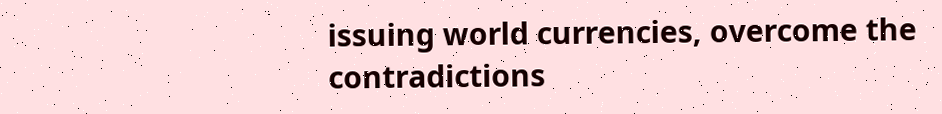issuing world currencies, overcome the contradictions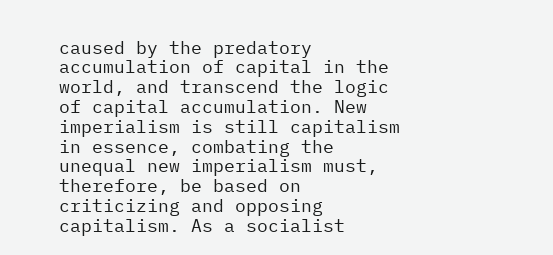caused by the predatory accumulation of capital in the world, and transcend the logic of capital accumulation. New imperialism is still capitalism in essence, combating the unequal new imperialism must, therefore, be based on criticizing and opposing capitalism. As a socialist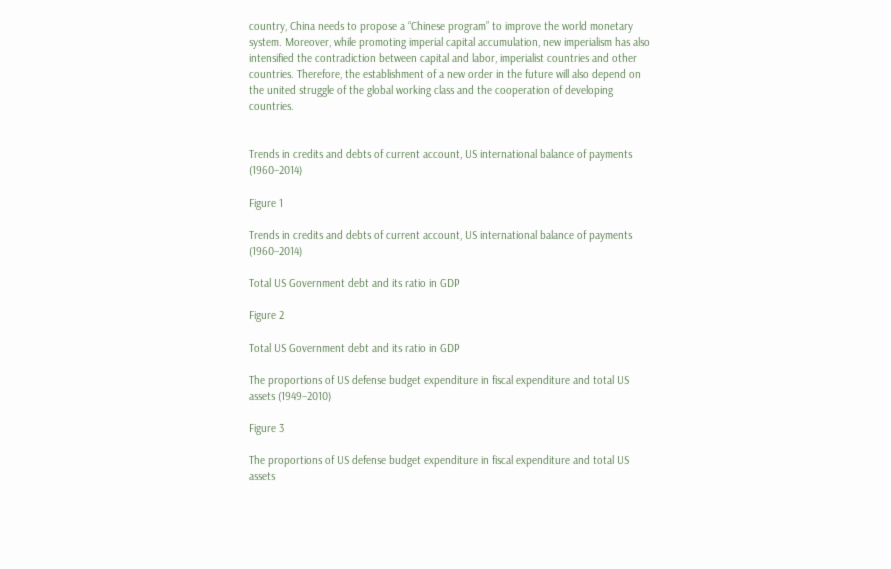country, China needs to propose a “Chinese program” to improve the world monetary system. Moreover, while promoting imperial capital accumulation, new imperialism has also intensified the contradiction between capital and labor, imperialist countries and other countries. Therefore, the establishment of a new order in the future will also depend on the united struggle of the global working class and the cooperation of developing countries.


Trends in credits and debts of current account, US international balance of payments (1960–2014)

Figure 1

Trends in credits and debts of current account, US international balance of payments (1960–2014)

Total US Government debt and its ratio in GDP

Figure 2

Total US Government debt and its ratio in GDP

The proportions of US defense budget expenditure in fiscal expenditure and total US assets (1949–2010)

Figure 3

The proportions of US defense budget expenditure in fiscal expenditure and total US assets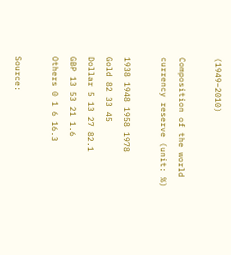(1949–2010)

Composition of the world currency reserve (unit: %)

1938 1948 1958 1978
Gold 82 33 45
Dollar 5 13 27 82.1
GBP 13 53 21 1.6
Others 0 1 6 16.3

Source: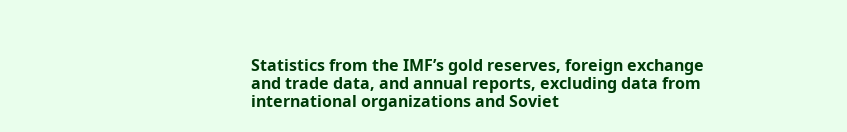Statistics from the IMF’s gold reserves, foreign exchange and trade data, and annual reports, excluding data from international organizations and Soviet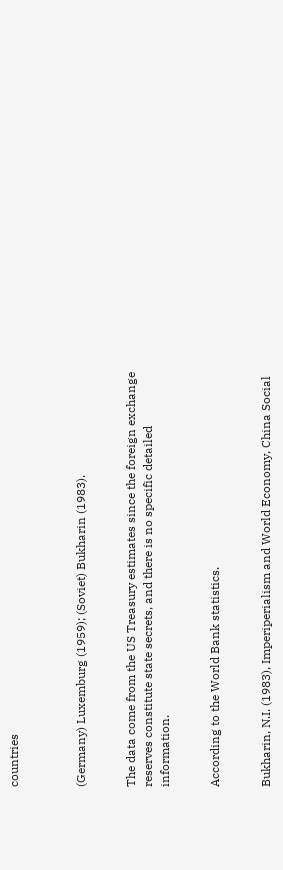countries



(Germany) Luxemburg (1959); (Soviet) Bukharin (1983).


The data come from the US Treasury estimates since the foreign exchange reserves constitute state secrets, and there is no specific detailed information.


According to the World Bank statistics.


Bukharin, N.I. (1983), Imperiperialism and World Economy, China Social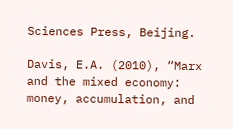Sciences Press, Beijing.

Davis, E.A. (2010), “Marx and the mixed economy: money, accumulation, and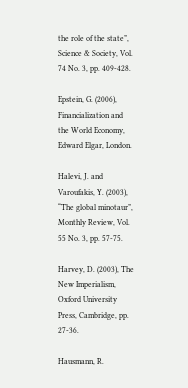the role of the state”, Science & Society, Vol. 74 No. 3, pp. 409-428.

Epstein, G. (2006), Financialization and the World Economy, Edward Elgar, London.

Halevi, J. and Varoufakis, Y. (2003), “The global minotaur”, Monthly Review, Vol. 55 No. 3, pp. 57-75.

Harvey, D. (2003), The New Imperialism, Oxford University Press, Cambridge, pp. 27-36.

Hausmann, R.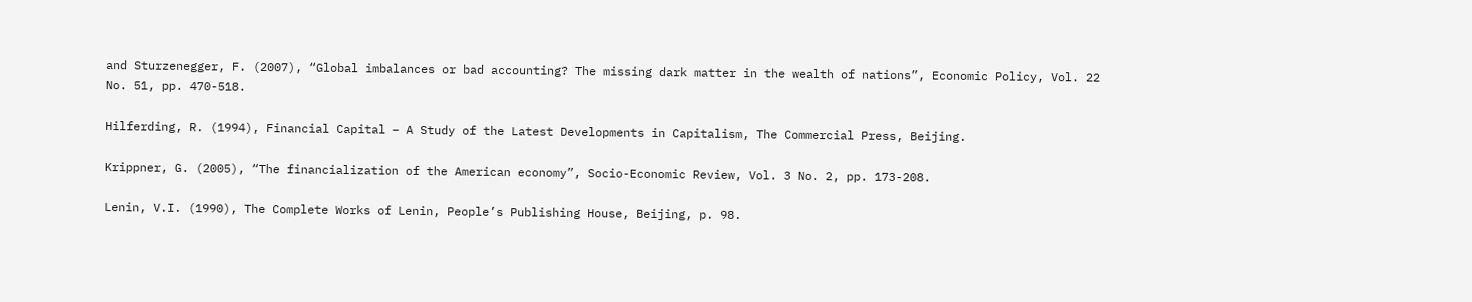and Sturzenegger, F. (2007), “Global imbalances or bad accounting? The missing dark matter in the wealth of nations”, Economic Policy, Vol. 22 No. 51, pp. 470-518.

Hilferding, R. (1994), Financial Capital – A Study of the Latest Developments in Capitalism, The Commercial Press, Beijing.

Krippner, G. (2005), “The financialization of the American economy”, Socio-Economic Review, Vol. 3 No. 2, pp. 173-208.

Lenin, V.I. (1990), The Complete Works of Lenin, People’s Publishing House, Beijing, p. 98.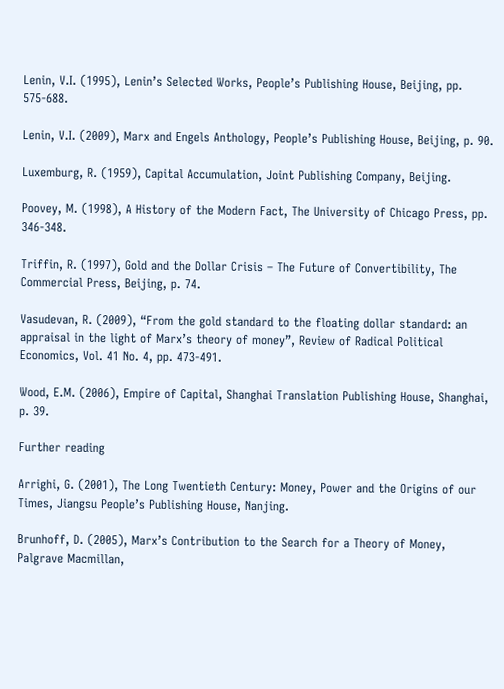Lenin, V.I. (1995), Lenin’s Selected Works, People’s Publishing House, Beijing, pp. 575-688.

Lenin, V.I. (2009), Marx and Engels Anthology, People’s Publishing House, Beijing, p. 90.

Luxemburg, R. (1959), Capital Accumulation, Joint Publishing Company, Beijing.

Poovey, M. (1998), A History of the Modern Fact, The University of Chicago Press, pp. 346-348.

Triffin, R. (1997), Gold and the Dollar Crisis – The Future of Convertibility, The Commercial Press, Beijing, p. 74.

Vasudevan, R. (2009), “From the gold standard to the floating dollar standard: an appraisal in the light of Marx’s theory of money”, Review of Radical Political Economics, Vol. 41 No. 4, pp. 473-491.

Wood, E.M. (2006), Empire of Capital, Shanghai Translation Publishing House, Shanghai, p. 39.

Further reading

Arrighi, G. (2001), The Long Twentieth Century: Money, Power and the Origins of our Times, Jiangsu People’s Publishing House, Nanjing.

Brunhoff, D. (2005), Marx’s Contribution to the Search for a Theory of Money, Palgrave Macmillan,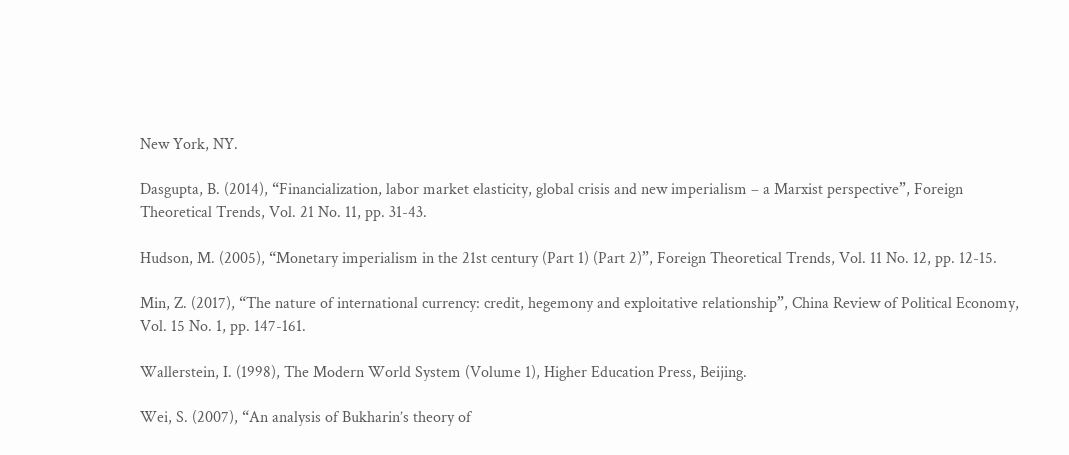New York, NY.

Dasgupta, B. (2014), “Financialization, labor market elasticity, global crisis and new imperialism – a Marxist perspective”, Foreign Theoretical Trends, Vol. 21 No. 11, pp. 31-43.

Hudson, M. (2005), “Monetary imperialism in the 21st century (Part 1) (Part 2)”, Foreign Theoretical Trends, Vol. 11 No. 12, pp. 12-15.

Min, Z. (2017), “The nature of international currency: credit, hegemony and exploitative relationship”, China Review of Political Economy, Vol. 15 No. 1, pp. 147-161.

Wallerstein, I. (1998), The Modern World System (Volume 1), Higher Education Press, Beijing.

Wei, S. (2007), “An analysis of Bukharin’s theory of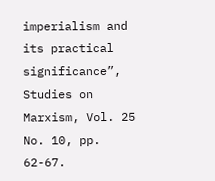imperialism and its practical significance”, Studies on Marxism, Vol. 25 No. 10, pp. 62-67.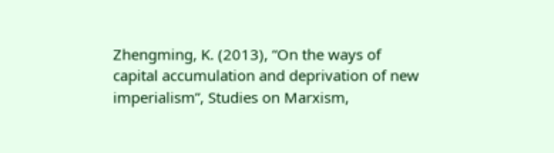Zhengming, K. (2013), “On the ways of capital accumulation and deprivation of new imperialism”, Studies on Marxism,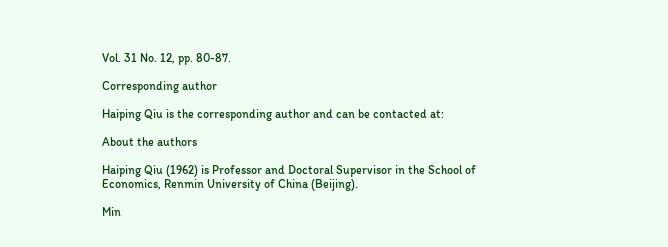Vol. 31 No. 12, pp. 80-87.

Corresponding author

Haiping Qiu is the corresponding author and can be contacted at:

About the authors

Haiping Qiu (1962) is Professor and Doctoral Supervisor in the School of Economics, Renmin University of China (Beijing).

Min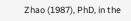Zhao (1987), PhD, in the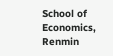School of Economics, Renmin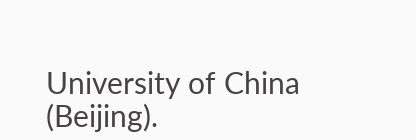University of China (Beijing).